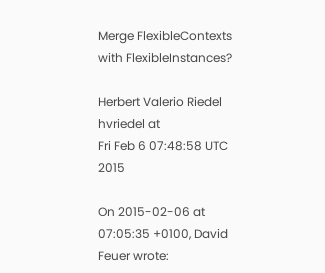Merge FlexibleContexts with FlexibleInstances?

Herbert Valerio Riedel hvriedel at
Fri Feb 6 07:48:58 UTC 2015

On 2015-02-06 at 07:05:35 +0100, David Feuer wrote: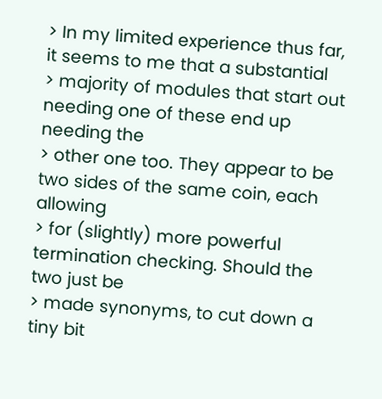> In my limited experience thus far, it seems to me that a substantial
> majority of modules that start out needing one of these end up needing the
> other one too. They appear to be two sides of the same coin, each allowing
> for (slightly) more powerful termination checking. Should the two just be
> made synonyms, to cut down a tiny bit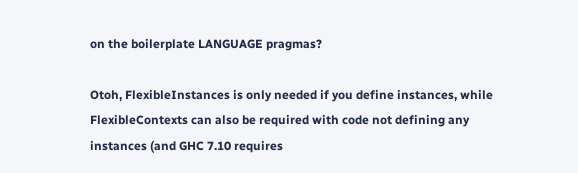on the boilerplate LANGUAGE pragmas?

Otoh, FlexibleInstances is only needed if you define instances, while
FlexibleContexts can also be required with code not defining any
instances (and GHC 7.10 requires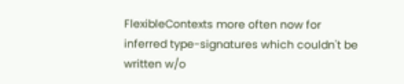FlexibleContexts more often now for
inferred type-signatures which couldn't be written w/o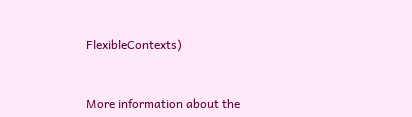FlexibleContexts)


More information about the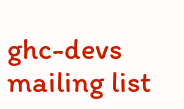ghc-devs mailing list